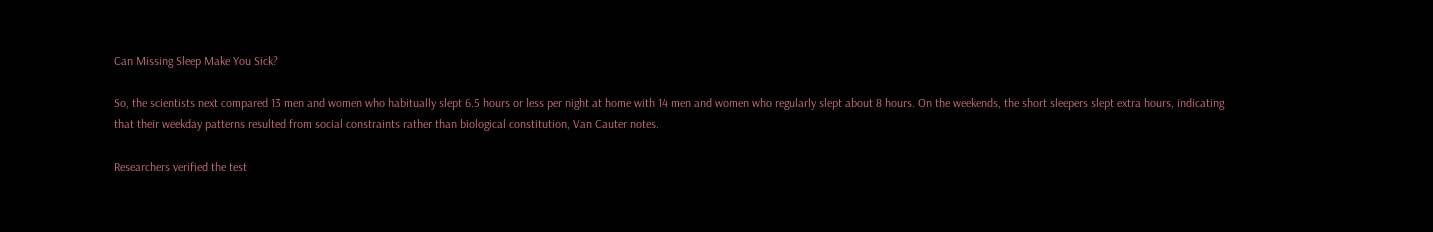Can Missing Sleep Make You Sick?

So, the scientists next compared 13 men and women who habitually slept 6.5 hours or less per night at home with 14 men and women who regularly slept about 8 hours. On the weekends, the short sleepers slept extra hours, indicating that their weekday patterns resulted from social constraints rather than biological constitution, Van Cauter notes.

Researchers verified the test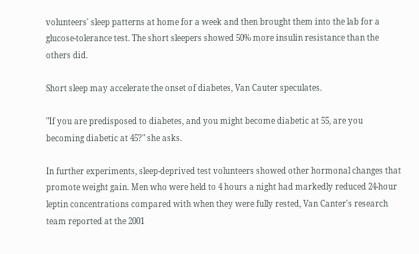volunteers' sleep patterns at home for a week and then brought them into the lab for a glucose-tolerance test. The short sleepers showed 50% more insulin resistance than the others did.

Short sleep may accelerate the onset of diabetes, Van Cauter speculates.

"If you are predisposed to diabetes, and you might become diabetic at 55, are you becoming diabetic at 45?" she asks.

In further experiments, sleep-deprived test volunteers showed other hormonal changes that promote weight gain. Men who were held to 4 hours a night had markedly reduced 24-hour leptin concentrations compared with when they were fully rested, Van Canter's research team reported at the 2001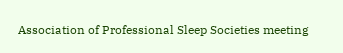Association of Professional Sleep Societies meeting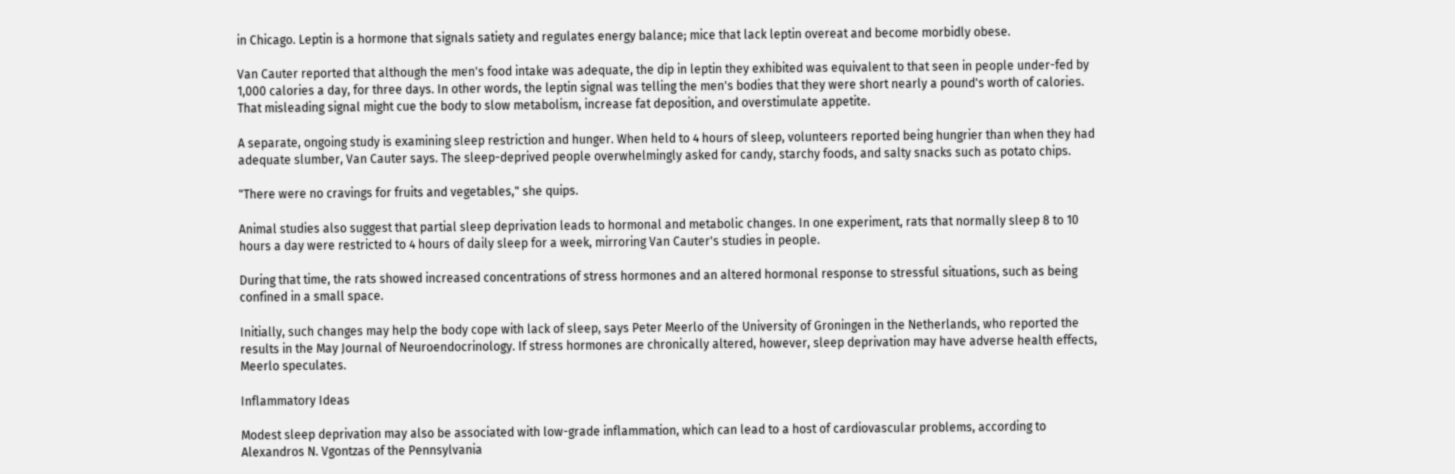in Chicago. Leptin is a hormone that signals satiety and regulates energy balance; mice that lack leptin overeat and become morbidly obese.

Van Cauter reported that although the men's food intake was adequate, the dip in leptin they exhibited was equivalent to that seen in people under-fed by 1,000 calories a day, for three days. In other words, the leptin signal was telling the men's bodies that they were short nearly a pound's worth of calories. That misleading signal might cue the body to slow metabolism, increase fat deposition, and overstimulate appetite.

A separate, ongoing study is examining sleep restriction and hunger. When held to 4 hours of sleep, volunteers reported being hungrier than when they had adequate slumber, Van Cauter says. The sleep-deprived people overwhelmingly asked for candy, starchy foods, and salty snacks such as potato chips.

"There were no cravings for fruits and vegetables," she quips.

Animal studies also suggest that partial sleep deprivation leads to hormonal and metabolic changes. In one experiment, rats that normally sleep 8 to 10 hours a day were restricted to 4 hours of daily sleep for a week, mirroring Van Cauter's studies in people.

During that time, the rats showed increased concentrations of stress hormones and an altered hormonal response to stressful situations, such as being confined in a small space.

Initially, such changes may help the body cope with lack of sleep, says Peter Meerlo of the University of Groningen in the Netherlands, who reported the results in the May Journal of Neuroendocrinology. If stress hormones are chronically altered, however, sleep deprivation may have adverse health effects, Meerlo speculates.

Inflammatory Ideas

Modest sleep deprivation may also be associated with low-grade inflammation, which can lead to a host of cardiovascular problems, according to Alexandros N. Vgontzas of the Pennsylvania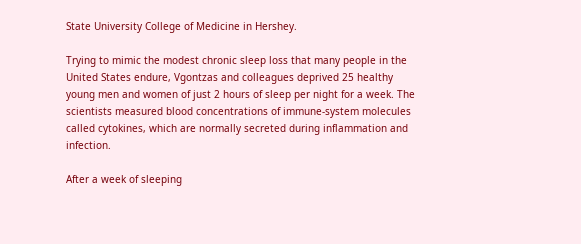State University College of Medicine in Hershey.

Trying to mimic the modest chronic sleep loss that many people in the United States endure, Vgontzas and colleagues deprived 25 healthy young men and women of just 2 hours of sleep per night for a week. The scientists measured blood concentrations of immune-system molecules called cytokines, which are normally secreted during inflammation and infection.

After a week of sleeping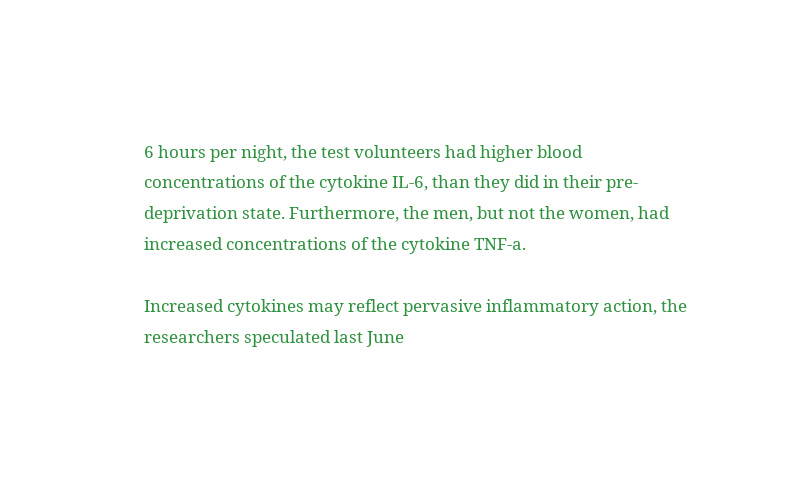6 hours per night, the test volunteers had higher blood concentrations of the cytokine IL-6, than they did in their pre-deprivation state. Furthermore, the men, but not the women, had increased concentrations of the cytokine TNF-a.

Increased cytokines may reflect pervasive inflammatory action, the researchers speculated last June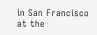in San Francisco at the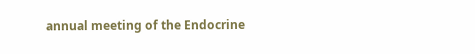annual meeting of the Endocrine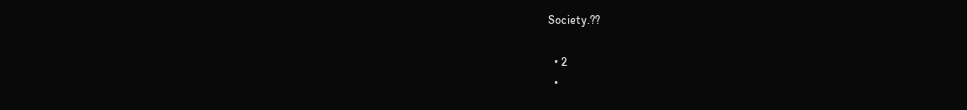Society.??

  • 2
  •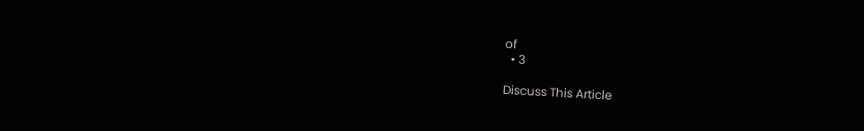of
  • 3

Discuss This Article